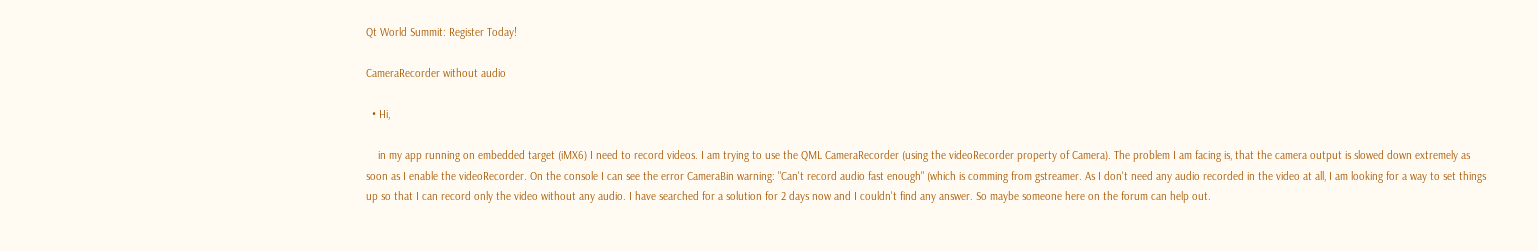Qt World Summit: Register Today!

CameraRecorder without audio

  • Hi,

    in my app running on embedded target (iMX6) I need to record videos. I am trying to use the QML CameraRecorder (using the videoRecorder property of Camera). The problem I am facing is, that the camera output is slowed down extremely as soon as I enable the videoRecorder. On the console I can see the error CameraBin warning: "Can't record audio fast enough" (which is comming from gstreamer. As I don't need any audio recorded in the video at all, I am looking for a way to set things up so that I can record only the video without any audio. I have searched for a solution for 2 days now and I couldn't find any answer. So maybe someone here on the forum can help out.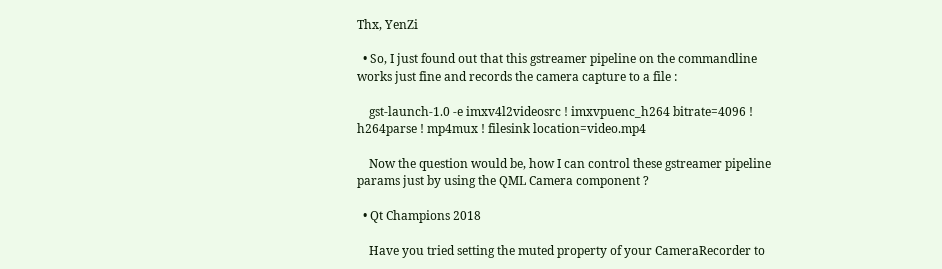Thx, YenZi

  • So, I just found out that this gstreamer pipeline on the commandline works just fine and records the camera capture to a file :

    gst-launch-1.0 -e imxv4l2videosrc ! imxvpuenc_h264 bitrate=4096 ! h264parse ! mp4mux ! filesink location=video.mp4

    Now the question would be, how I can control these gstreamer pipeline params just by using the QML Camera component ?

  • Qt Champions 2018

    Have you tried setting the muted property of your CameraRecorder to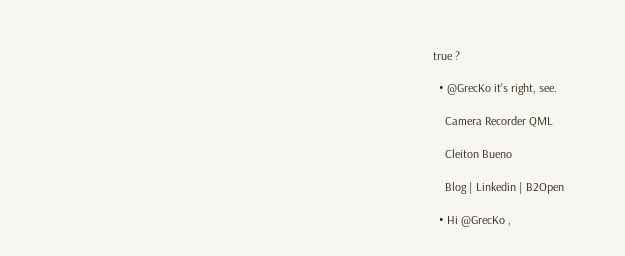true ?

  • @GrecKo it's right, see.

    Camera Recorder QML

    Cleiton Bueno

    Blog | Linkedin | B2Open

  • Hi @GrecKo ,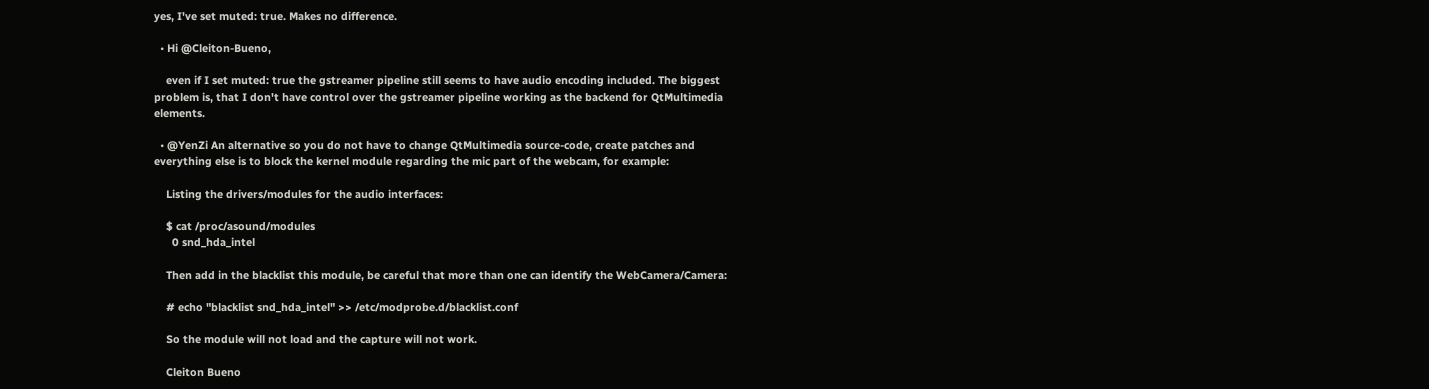yes, I've set muted: true. Makes no difference.

  • Hi @Cleiton-Bueno,

    even if I set muted: true the gstreamer pipeline still seems to have audio encoding included. The biggest problem is, that I don't have control over the gstreamer pipeline working as the backend for QtMultimedia elements.

  • @YenZi An alternative so you do not have to change QtMultimedia source-code, create patches and everything else is to block the kernel module regarding the mic part of the webcam, for example:

    Listing the drivers/modules for the audio interfaces:

    $ cat /proc/asound/modules
      0 snd_hda_intel

    Then add in the blacklist this module, be careful that more than one can identify the WebCamera/Camera:

    # echo "blacklist snd_hda_intel" >> /etc/modprobe.d/blacklist.conf

    So the module will not load and the capture will not work.

    Cleiton Bueno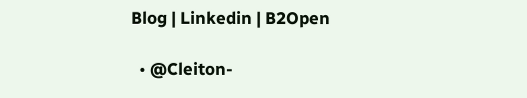Blog | Linkedin | B2Open

  • @Cleiton-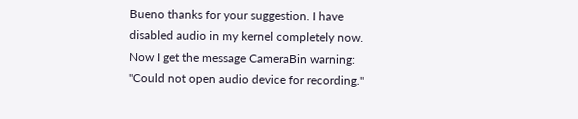Bueno thanks for your suggestion. I have disabled audio in my kernel completely now. Now I get the message CameraBin warning: "Could not open audio device for recording."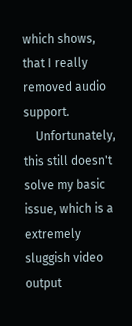which shows, that I really removed audio support.
    Unfortunately, this still doesn't solve my basic issue, which is a extremely sluggish video output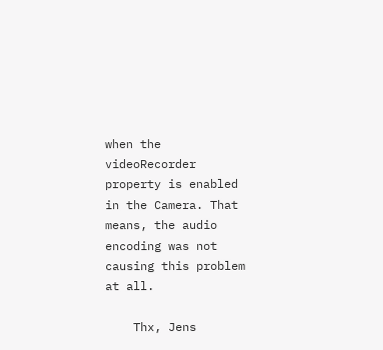when the videoRecorder property is enabled in the Camera. That means, the audio encoding was not causing this problem at all.

    Thx, Jens